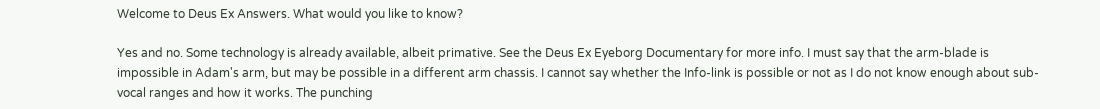Welcome to Deus Ex Answers. What would you like to know?

Yes and no. Some technology is already available, albeit primative. See the Deus Ex Eyeborg Documentary for more info. I must say that the arm-blade is impossible in Adam's arm, but may be possible in a different arm chassis. I cannot say whether the Info-link is possible or not as I do not know enough about sub-vocal ranges and how it works. The punching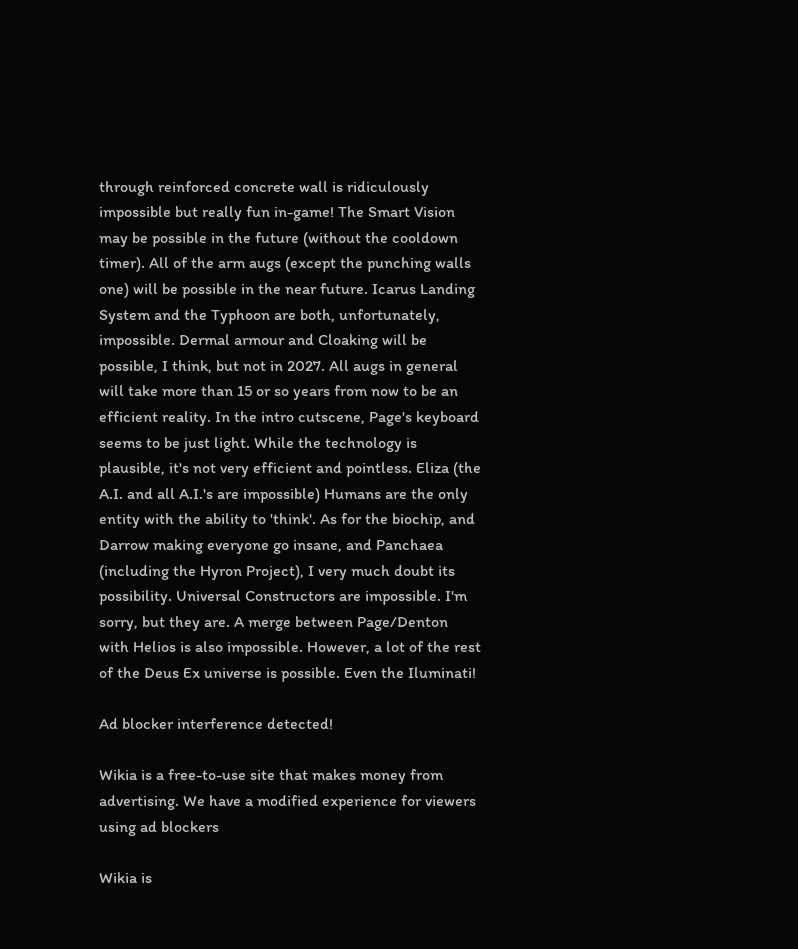through reinforced concrete wall is ridiculously impossible but really fun in-game! The Smart Vision may be possible in the future (without the cooldown timer). All of the arm augs (except the punching walls one) will be possible in the near future. Icarus Landing System and the Typhoon are both, unfortunately, impossible. Dermal armour and Cloaking will be possible, I think, but not in 2027. All augs in general will take more than 15 or so years from now to be an efficient reality. In the intro cutscene, Page's keyboard seems to be just light. While the technology is plausible, it's not very efficient and pointless. Eliza (the A.I. and all A.I.'s are impossible) Humans are the only entity with the ability to 'think'. As for the biochip, and Darrow making everyone go insane, and Panchaea (including the Hyron Project), I very much doubt its possibility. Universal Constructors are impossible. I'm sorry, but they are. A merge between Page/Denton with Helios is also impossible. However, a lot of the rest of the Deus Ex universe is possible. Even the Iluminati!

Ad blocker interference detected!

Wikia is a free-to-use site that makes money from advertising. We have a modified experience for viewers using ad blockers

Wikia is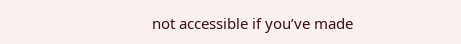not accessible if you’ve made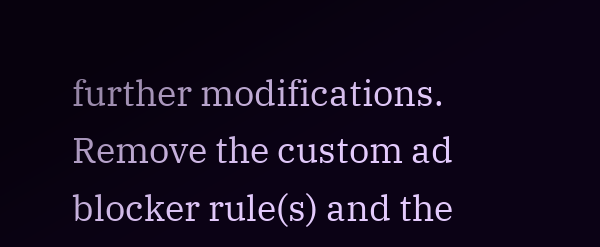further modifications. Remove the custom ad blocker rule(s) and the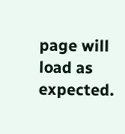page will load as expected.